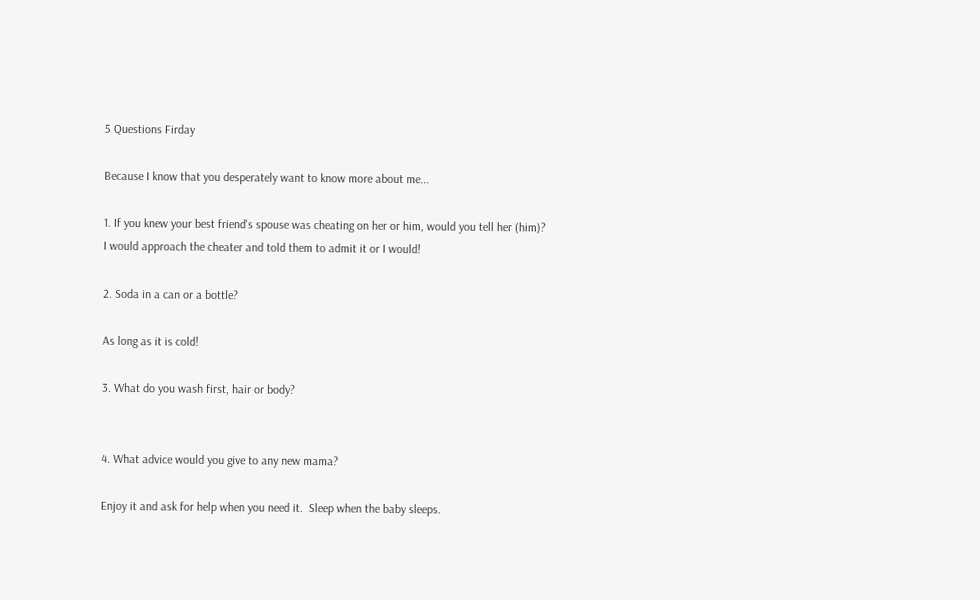5 Questions Firday

Because I know that you desperately want to know more about me...

1. If you knew your best friend's spouse was cheating on her or him, would you tell her (him)?
I would approach the cheater and told them to admit it or I would!

2. Soda in a can or a bottle?

As long as it is cold!

3. What do you wash first, hair or body?


4. What advice would you give to any new mama?

Enjoy it and ask for help when you need it.  Sleep when the baby sleeps.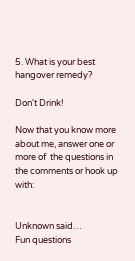5. What is your best hangover remedy?

Don't Drink!

Now that you know more about me, answer one or more of  the questions in the comments or hook up with:


Unknown said…
Fun questions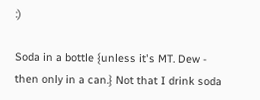:)

Soda in a bottle {unless it's MT. Dew - then only in a can.} Not that I drink soda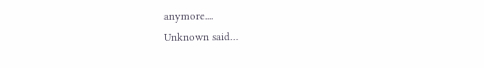anymore....
Unknown said…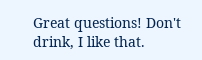Great questions! Don't drink, I like that.